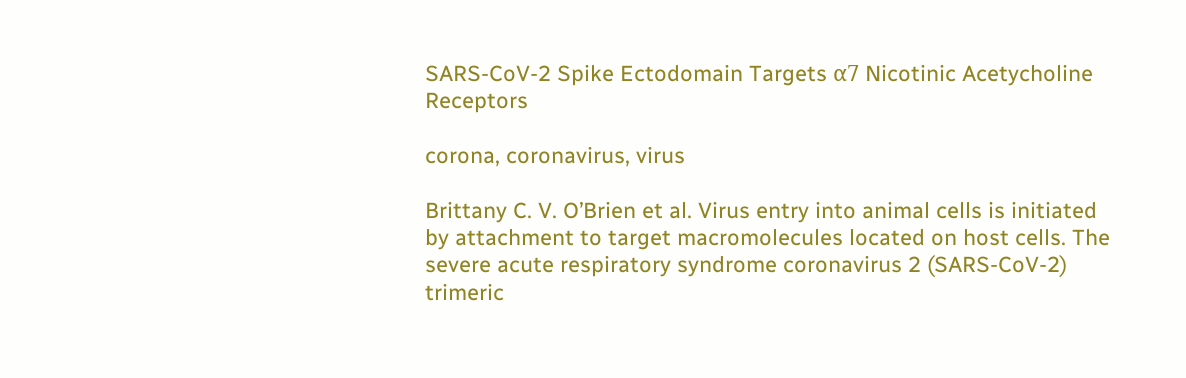SARS-CoV-2 Spike Ectodomain Targets α7 Nicotinic Acetycholine Receptors

corona, coronavirus, virus

Brittany C. V. O’Brien et al. Virus entry into animal cells is initiated by attachment to target macromolecules located on host cells. The severe acute respiratory syndrome coronavirus 2 (SARS-CoV-2) trimeric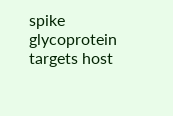spike glycoprotein targets host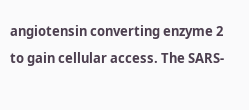angiotensin converting enzyme 2 to gain cellular access. The SARS-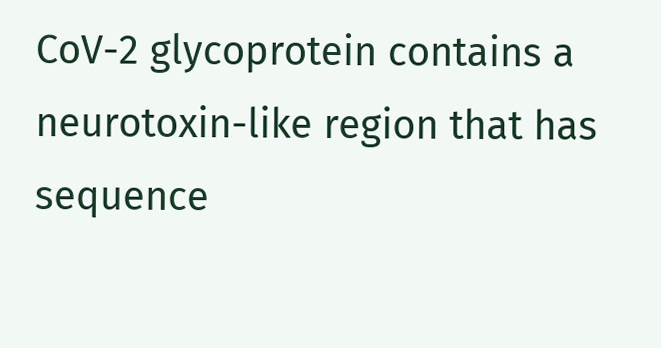CoV-2 glycoprotein contains a neurotoxin-like region that has sequence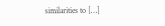similarities to […]